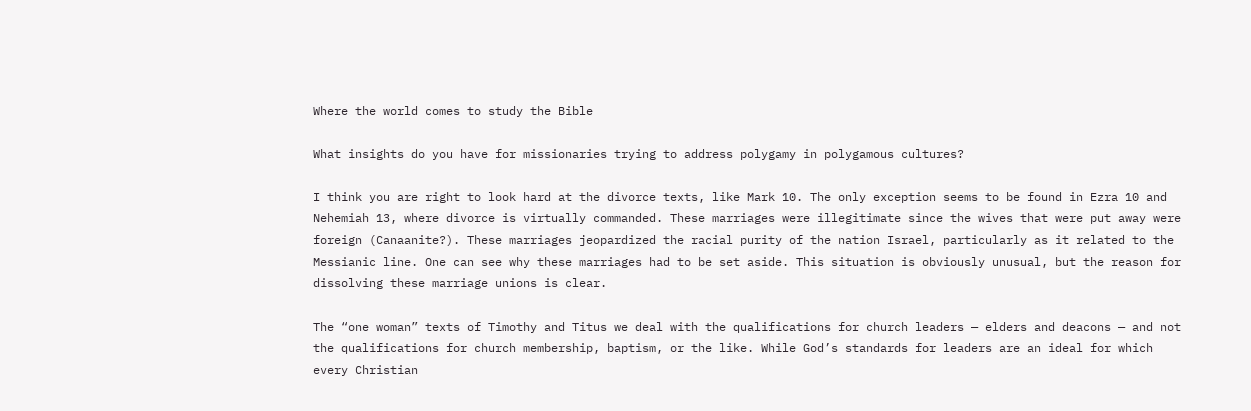Where the world comes to study the Bible

What insights do you have for missionaries trying to address polygamy in polygamous cultures?

I think you are right to look hard at the divorce texts, like Mark 10. The only exception seems to be found in Ezra 10 and Nehemiah 13, where divorce is virtually commanded. These marriages were illegitimate since the wives that were put away were foreign (Canaanite?). These marriages jeopardized the racial purity of the nation Israel, particularly as it related to the Messianic line. One can see why these marriages had to be set aside. This situation is obviously unusual, but the reason for dissolving these marriage unions is clear.

The “one woman” texts of Timothy and Titus we deal with the qualifications for church leaders — elders and deacons — and not the qualifications for church membership, baptism, or the like. While God’s standards for leaders are an ideal for which every Christian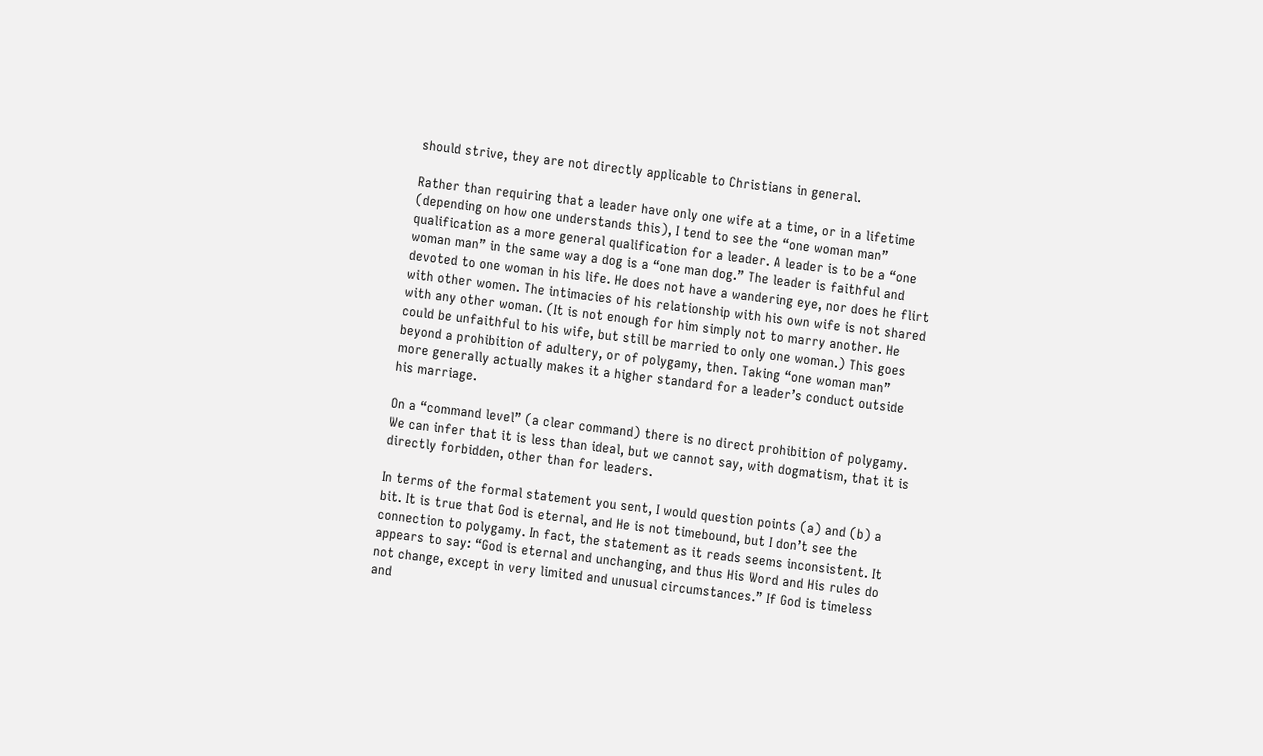should strive, they are not directly applicable to Christians in general.

Rather than requiring that a leader have only one wife at a time, or in a lifetime (depending on how one understands this), I tend to see the “one woman man” qualification as a more general qualification for a leader. A leader is to be a “one woman man” in the same way a dog is a “one man dog.” The leader is faithful and devoted to one woman in his life. He does not have a wandering eye, nor does he flirt with other women. The intimacies of his relationship with his own wife is not shared with any other woman. (It is not enough for him simply not to marry another. He could be unfaithful to his wife, but still be married to only one woman.) This goes beyond a prohibition of adultery, or of polygamy, then. Taking “one woman man” more generally actually makes it a higher standard for a leader’s conduct outside his marriage.

On a “command level” (a clear command) there is no direct prohibition of polygamy. We can infer that it is less than ideal, but we cannot say, with dogmatism, that it is directly forbidden, other than for leaders.

In terms of the formal statement you sent, I would question points (a) and (b) a bit. It is true that God is eternal, and He is not timebound, but I don’t see the connection to polygamy. In fact, the statement as it reads seems inconsistent. It appears to say: “God is eternal and unchanging, and thus His Word and His rules do not change, except in very limited and unusual circumstances.” If God is timeless and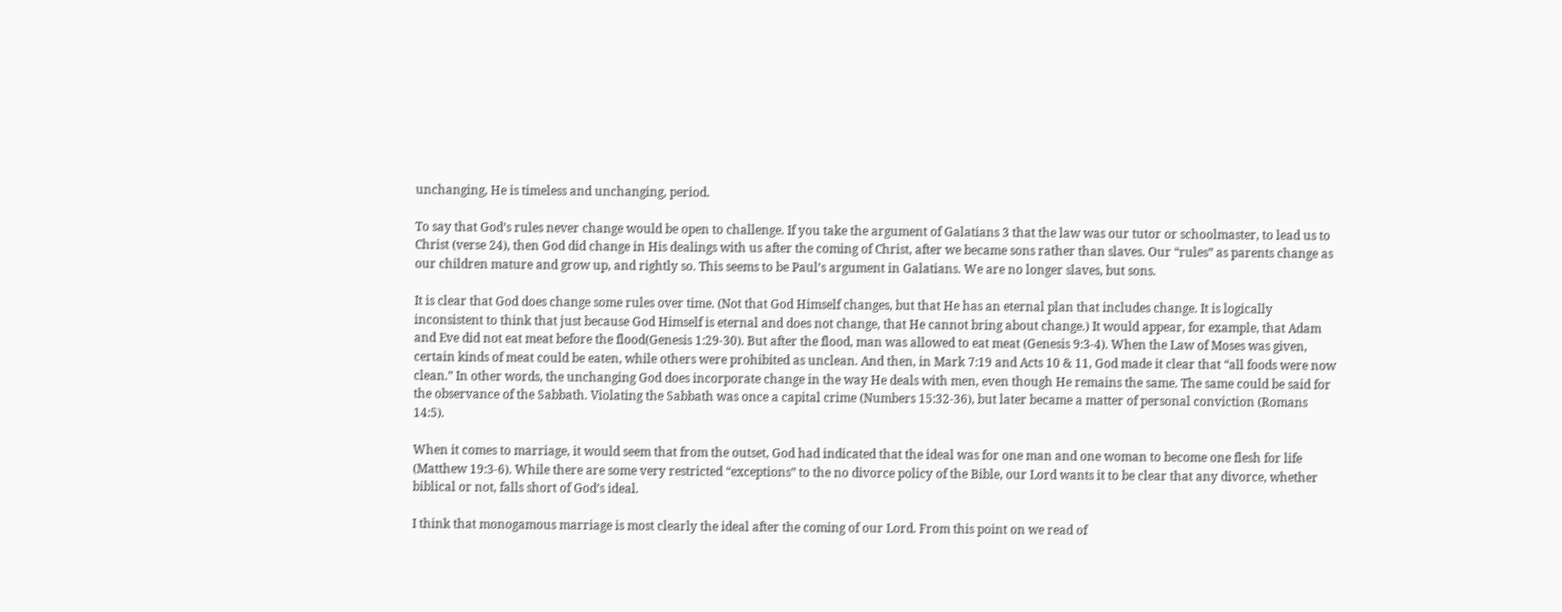unchanging, He is timeless and unchanging, period.

To say that God’s rules never change would be open to challenge. If you take the argument of Galatians 3 that the law was our tutor or schoolmaster, to lead us to Christ (verse 24), then God did change in His dealings with us after the coming of Christ, after we became sons rather than slaves. Our “rules” as parents change as our children mature and grow up, and rightly so. This seems to be Paul’s argument in Galatians. We are no longer slaves, but sons.

It is clear that God does change some rules over time. (Not that God Himself changes, but that He has an eternal plan that includes change. It is logically inconsistent to think that just because God Himself is eternal and does not change, that He cannot bring about change.) It would appear, for example, that Adam and Eve did not eat meat before the flood(Genesis 1:29-30). But after the flood, man was allowed to eat meat (Genesis 9:3-4). When the Law of Moses was given, certain kinds of meat could be eaten, while others were prohibited as unclean. And then, in Mark 7:19 and Acts 10 & 11, God made it clear that “all foods were now clean.” In other words, the unchanging God does incorporate change in the way He deals with men, even though He remains the same. The same could be said for the observance of the Sabbath. Violating the Sabbath was once a capital crime (Numbers 15:32-36), but later became a matter of personal conviction (Romans 14:5).

When it comes to marriage, it would seem that from the outset, God had indicated that the ideal was for one man and one woman to become one flesh for life (Matthew 19:3-6). While there are some very restricted “exceptions” to the no divorce policy of the Bible, our Lord wants it to be clear that any divorce, whether biblical or not, falls short of God’s ideal.

I think that monogamous marriage is most clearly the ideal after the coming of our Lord. From this point on we read of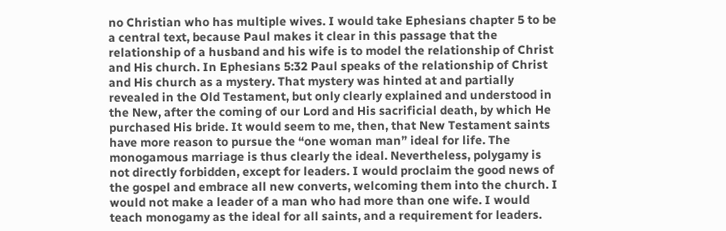no Christian who has multiple wives. I would take Ephesians chapter 5 to be a central text, because Paul makes it clear in this passage that the relationship of a husband and his wife is to model the relationship of Christ and His church. In Ephesians 5:32 Paul speaks of the relationship of Christ and His church as a mystery. That mystery was hinted at and partially revealed in the Old Testament, but only clearly explained and understood in the New, after the coming of our Lord and His sacrificial death, by which He purchased His bride. It would seem to me, then, that New Testament saints have more reason to pursue the “one woman man” ideal for life. The monogamous marriage is thus clearly the ideal. Nevertheless, polygamy is not directly forbidden, except for leaders. I would proclaim the good news of the gospel and embrace all new converts, welcoming them into the church. I would not make a leader of a man who had more than one wife. I would teach monogamy as the ideal for all saints, and a requirement for leaders.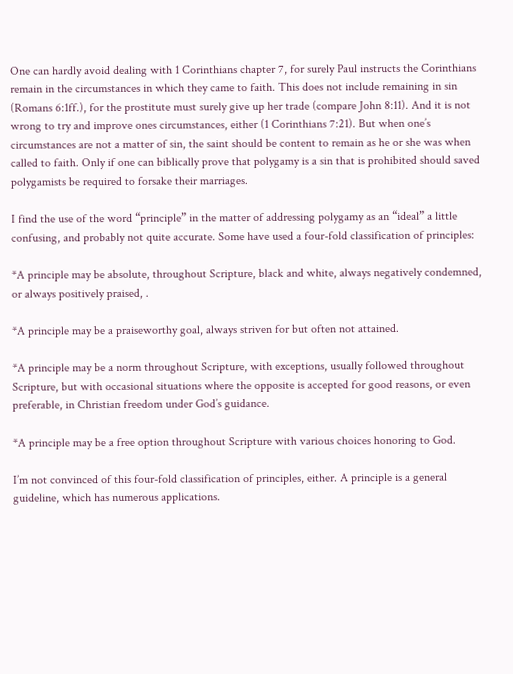One can hardly avoid dealing with 1 Corinthians chapter 7, for surely Paul instructs the Corinthians remain in the circumstances in which they came to faith. This does not include remaining in sin (Romans 6:1ff.), for the prostitute must surely give up her trade (compare John 8:11). And it is not wrong to try and improve ones circumstances, either (1 Corinthians 7:21). But when one’s circumstances are not a matter of sin, the saint should be content to remain as he or she was when called to faith. Only if one can biblically prove that polygamy is a sin that is prohibited should saved polygamists be required to forsake their marriages.

I find the use of the word “principle” in the matter of addressing polygamy as an “ideal” a little confusing, and probably not quite accurate. Some have used a four-fold classification of principles:

*A principle may be absolute, throughout Scripture, black and white, always negatively condemned, or always positively praised, .

*A principle may be a praiseworthy goal, always striven for but often not attained.

*A principle may be a norm throughout Scripture, with exceptions, usually followed throughout Scripture, but with occasional situations where the opposite is accepted for good reasons, or even preferable, in Christian freedom under God’s guidance.

*A principle may be a free option throughout Scripture with various choices honoring to God.

I’m not convinced of this four-fold classification of principles, either. A principle is a general guideline, which has numerous applications.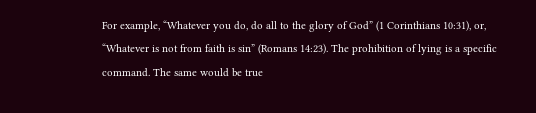For example, “Whatever you do, do all to the glory of God” (1 Corinthians 10:31), or, “Whatever is not from faith is sin” (Romans 14:23). The prohibition of lying is a specific command. The same would be true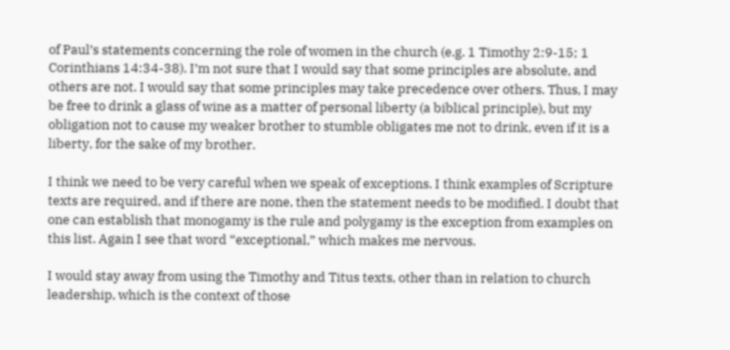of Paul’s statements concerning the role of women in the church (e.g. 1 Timothy 2:9-15; 1 Corinthians 14:34-38). I’m not sure that I would say that some principles are absolute, and others are not. I would say that some principles may take precedence over others. Thus, I may be free to drink a glass of wine as a matter of personal liberty (a biblical principle), but my obligation not to cause my weaker brother to stumble obligates me not to drink, even if it is a liberty, for the sake of my brother.

I think we need to be very careful when we speak of exceptions. I think examples of Scripture texts are required, and if there are none, then the statement needs to be modified. I doubt that one can establish that monogamy is the rule and polygamy is the exception from examples on this list. Again I see that word “exceptional,” which makes me nervous.

I would stay away from using the Timothy and Titus texts, other than in relation to church leadership, which is the context of those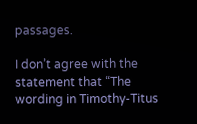passages.

I don’t agree with the statement that “The wording in Timothy-Titus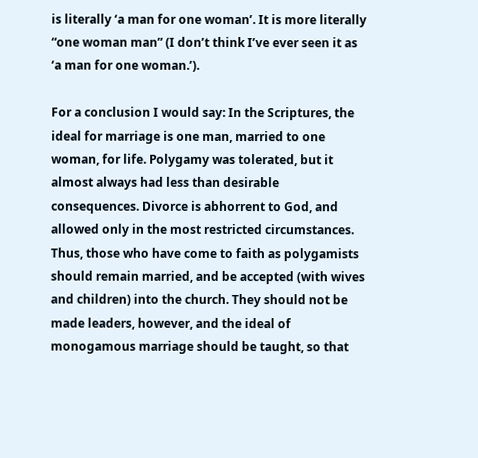is literally ‘a man for one woman’. It is more literally “one woman man” (I don’t think I’ve ever seen it as ‘a man for one woman.’).

For a conclusion I would say: In the Scriptures, the ideal for marriage is one man, married to one woman, for life. Polygamy was tolerated, but it almost always had less than desirable consequences. Divorce is abhorrent to God, and allowed only in the most restricted circumstances. Thus, those who have come to faith as polygamists should remain married, and be accepted (with wives and children) into the church. They should not be made leaders, however, and the ideal of monogamous marriage should be taught, so that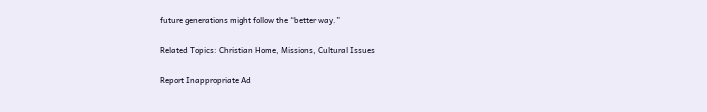future generations might follow the “better way.”

Related Topics: Christian Home, Missions, Cultural Issues

Report Inappropriate Ad